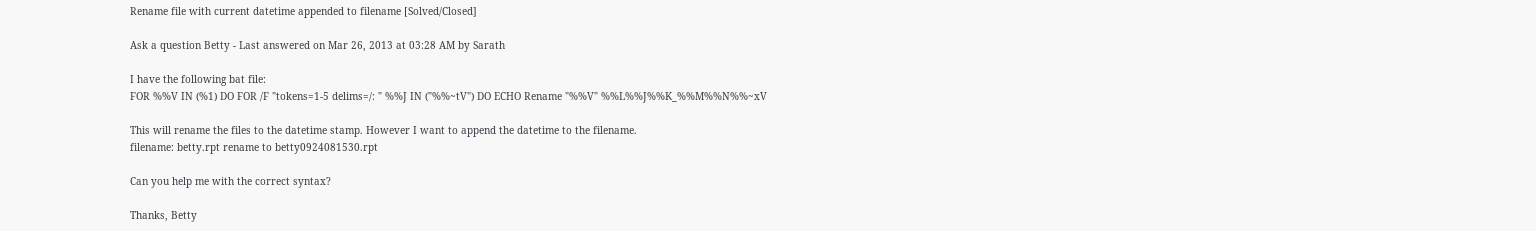Rename file with current datetime appended to filename [Solved/Closed]

Ask a question Betty - Last answered on Mar 26, 2013 at 03:28 AM by Sarath

I have the following bat file:
FOR %%V IN (%1) DO FOR /F "tokens=1-5 delims=/: " %%J IN ("%%~tV") DO ECHO Rename "%%V" %%L%%J%%K_%%M%%N%%~xV

This will rename the files to the datetime stamp. However I want to append the datetime to the filename.
filename: betty.rpt rename to betty0924081530.rpt

Can you help me with the correct syntax?

Thanks, Betty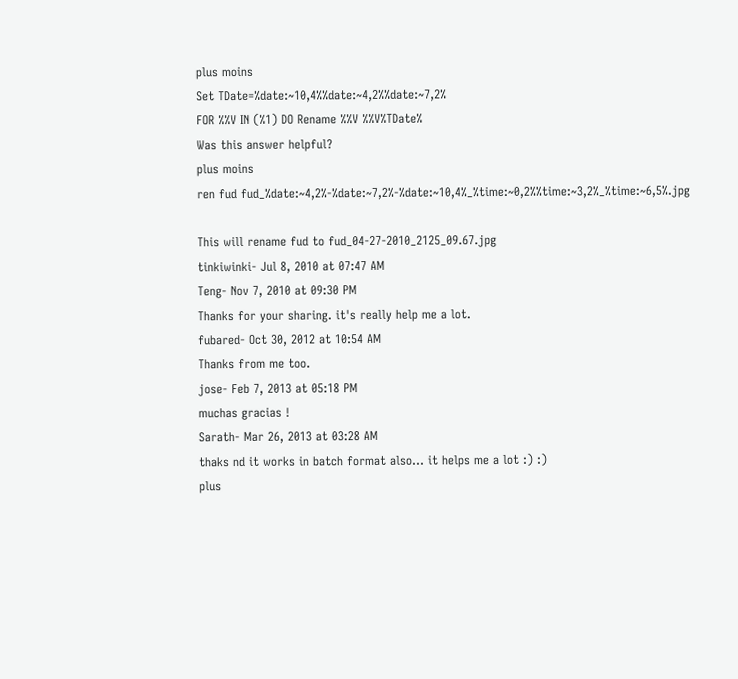plus moins
Set TDate=%date:~10,4%%date:~4,2%%date:~7,2%
FOR %%V IN (%1) DO Rename %%V %%V%TDate%
Was this answer helpful?
plus moins
ren fud fud_%date:~4,2%-%date:~7,2%-%date:~10,4%_%time:~0,2%%time:~3,2%_%time:~6,5%.jpg

This will rename fud to fud_04-27-2010_2125_09.67.jpg
tinkiwinki- Jul 8, 2010 at 07:47 AM
Teng- Nov 7, 2010 at 09:30 PM
Thanks for your sharing. it's really help me a lot.
fubared- Oct 30, 2012 at 10:54 AM
Thanks from me too.
jose- Feb 7, 2013 at 05:18 PM
muchas gracias !
Sarath- Mar 26, 2013 at 03:28 AM
thaks nd it works in batch format also... it helps me a lot :) :)
plus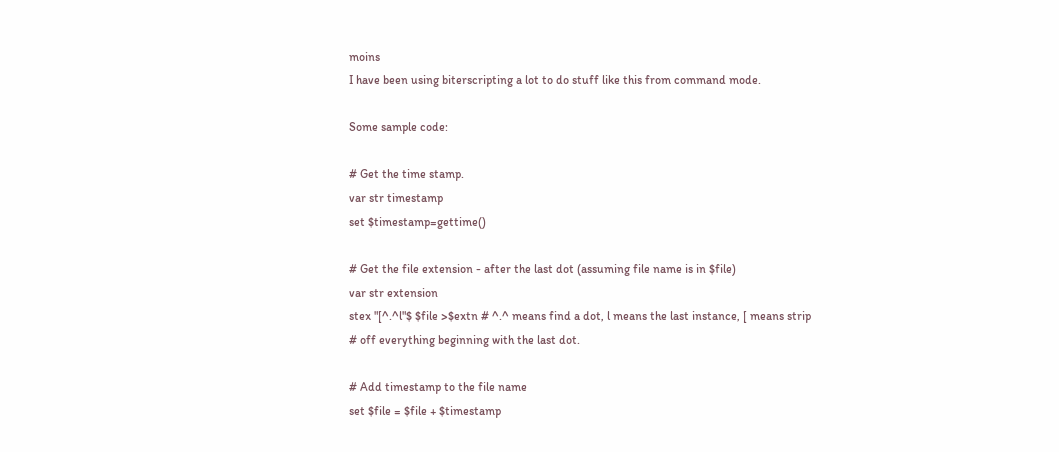moins
I have been using biterscripting a lot to do stuff like this from command mode.

Some sample code:

# Get the time stamp.
var str timestamp
set $timestamp=gettime()

# Get the file extension - after the last dot (assuming file name is in $file)
var str extension
stex "[^.^l"$ $file >$extn # ^.^ means find a dot, l means the last instance, [ means strip
# off everything beginning with the last dot.

# Add timestamp to the file name
set $file = $file + $timestamp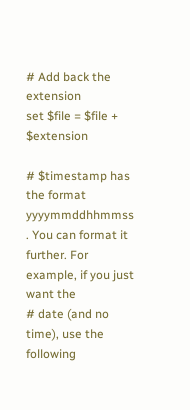# Add back the extension
set $file = $file + $extension

# $timestamp has the format yyyymmddhhmmss . You can format it further. For example, if you just want the
# date (and no time), use the following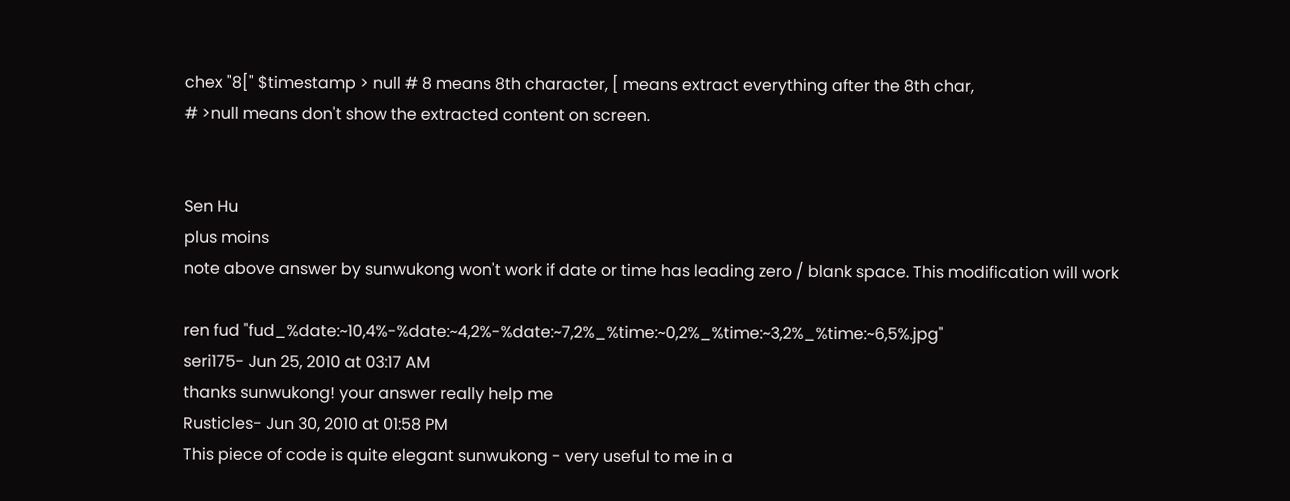chex "8[" $timestamp > null # 8 means 8th character, [ means extract everything after the 8th char,
# >null means don't show the extracted content on screen.


Sen Hu
plus moins
note above answer by sunwukong won't work if date or time has leading zero / blank space. This modification will work

ren fud "fud_%date:~10,4%-%date:~4,2%-%date:~7,2%_%time:~0,2%_%time:~3,2%_%time:~6,5%.jpg"
seri175- Jun 25, 2010 at 03:17 AM
thanks sunwukong! your answer really help me
Rusticles- Jun 30, 2010 at 01:58 PM
This piece of code is quite elegant sunwukong - very useful to me in a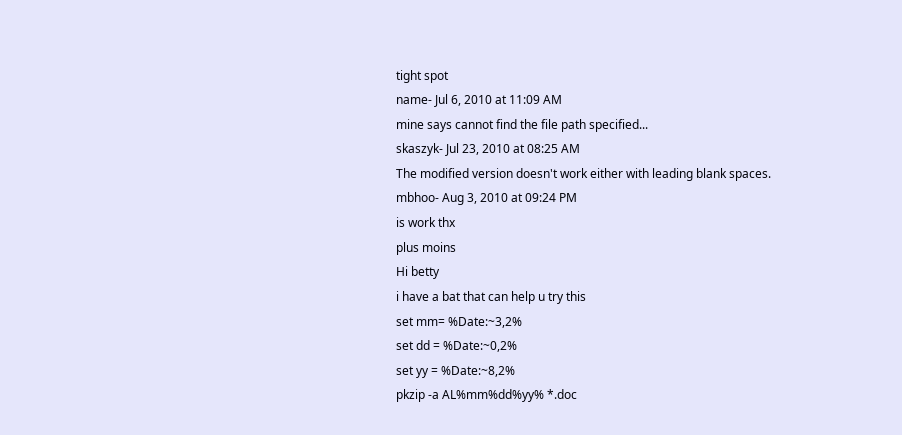tight spot
name- Jul 6, 2010 at 11:09 AM
mine says cannot find the file path specified...
skaszyk- Jul 23, 2010 at 08:25 AM
The modified version doesn't work either with leading blank spaces.
mbhoo- Aug 3, 2010 at 09:24 PM
is work thx
plus moins
Hi betty
i have a bat that can help u try this
set mm= %Date:~3,2%
set dd = %Date:~0,2%
set yy = %Date:~8,2%
pkzip -a AL%mm%dd%yy% *.doc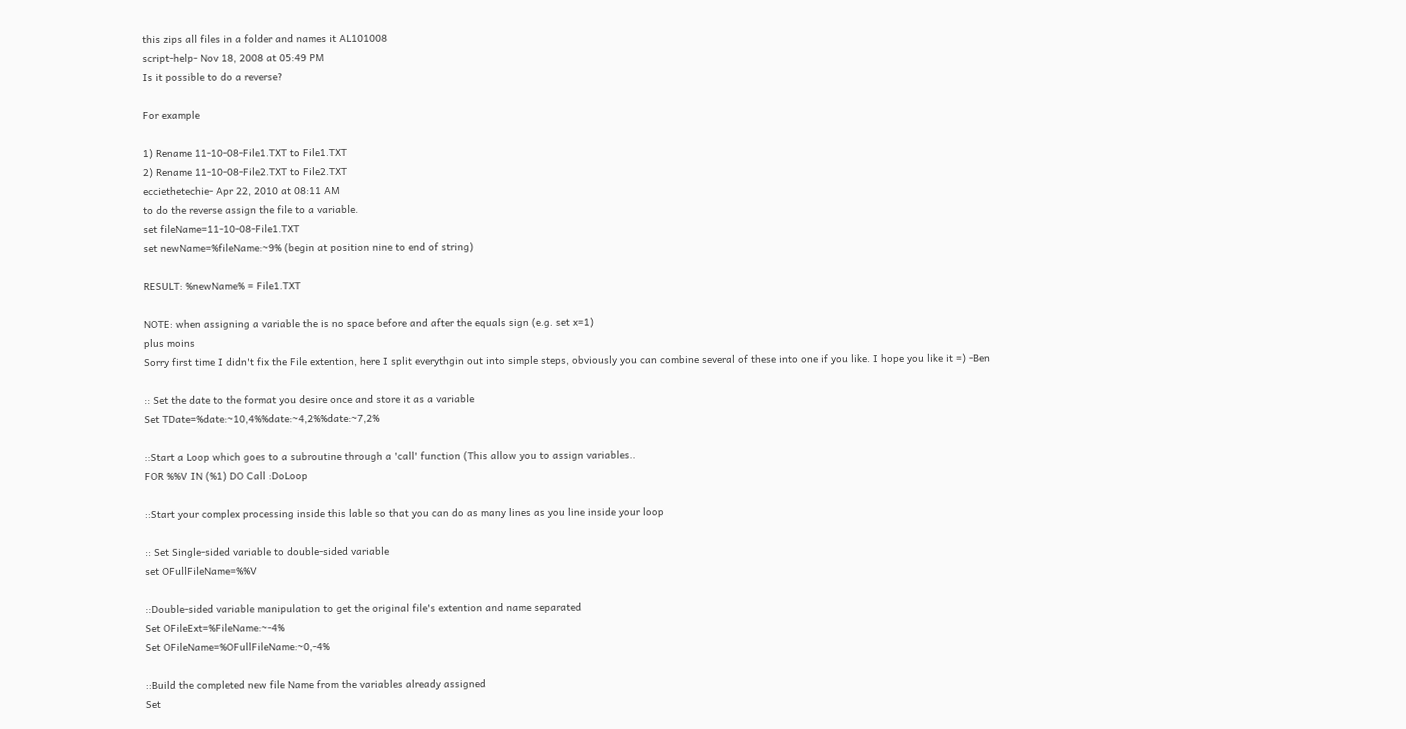this zips all files in a folder and names it AL101008
script-help- Nov 18, 2008 at 05:49 PM
Is it possible to do a reverse?

For example

1) Rename 11-10-08-File1.TXT to File1.TXT
2) Rename 11-10-08-File2.TXT to File2.TXT
ecciethetechie- Apr 22, 2010 at 08:11 AM
to do the reverse assign the file to a variable.
set fileName=11-10-08-File1.TXT
set newName=%fileName:~9% (begin at position nine to end of string)

RESULT: %newName% = File1.TXT

NOTE: when assigning a variable the is no space before and after the equals sign (e.g. set x=1)
plus moins
Sorry first time I didn't fix the File extention, here I split everythgin out into simple steps, obviously you can combine several of these into one if you like. I hope you like it =) -Ben

:: Set the date to the format you desire once and store it as a variable
Set TDate=%date:~10,4%%date:~4,2%%date:~7,2%

::Start a Loop which goes to a subroutine through a 'call' function (This allow you to assign variables..
FOR %%V IN (%1) DO Call :DoLoop

::Start your complex processing inside this lable so that you can do as many lines as you line inside your loop

:: Set Single-sided variable to double-sided variable
set OFullFileName=%%V

::Double-sided variable manipulation to get the original file's extention and name separated
Set OFileExt=%FileName:~-4%
Set OFileName=%OFullFileName:~0,-4%

::Build the completed new file Name from the variables already assigned
Set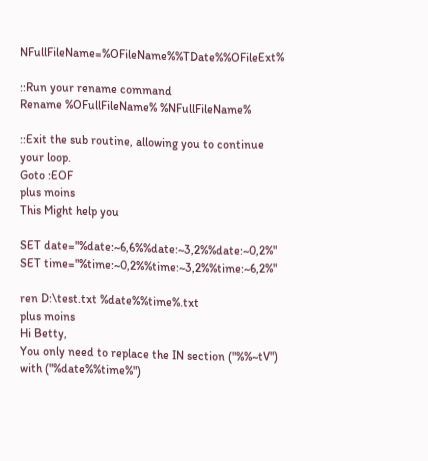NFullFileName=%OFileName%%TDate%%OFileExt%

::Run your rename command
Rename %OFullFileName% %NFullFileName%

::Exit the sub routine, allowing you to continue your loop.
Goto :EOF
plus moins
This Might help you

SET date="%date:~6,6%%date:~3,2%%date:~0,2%"
SET time="%time:~0,2%%time:~3,2%%time:~6,2%"

ren D:\test.txt %date%%time%.txt
plus moins
Hi Betty,
You only need to replace the IN section ("%%~tV") with ("%date%%time%")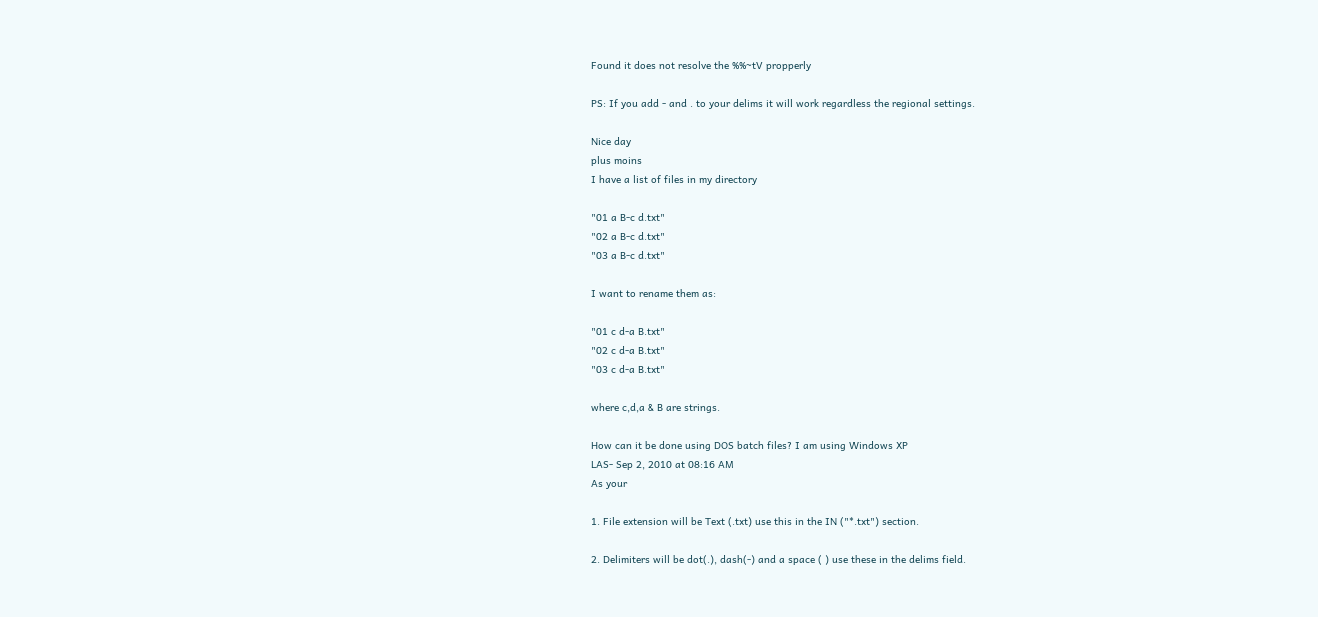Found it does not resolve the %%~tV propperly

PS: If you add - and . to your delims it will work regardless the regional settings.

Nice day
plus moins
I have a list of files in my directory

"01 a B-c d.txt"
"02 a B-c d.txt"
"03 a B-c d.txt"

I want to rename them as:

"01 c d-a B.txt"
"02 c d-a B.txt"
"03 c d-a B.txt"

where c,d,a & B are strings.

How can it be done using DOS batch files? I am using Windows XP
LAS- Sep 2, 2010 at 08:16 AM
As your

1. File extension will be Text (.txt) use this in the IN ("*.txt") section.

2. Delimiters will be dot(.), dash(-) and a space ( ) use these in the delims field.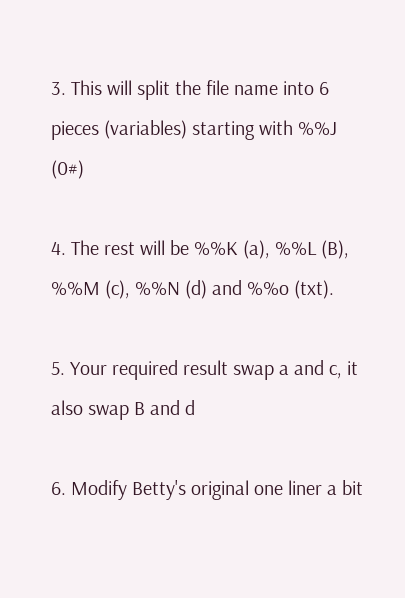3. This will split the file name into 6 pieces (variables) starting with %%J (0#)

4. The rest will be %%K (a), %%L (B), %%M (c), %%N (d) and %%o (txt).

5. Your required result swap a and c, it also swap B and d

6. Modify Betty's original one liner a bit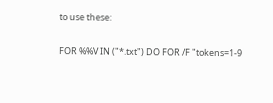to use these:

FOR %%V IN ("*.txt") DO FOR /F "tokens=1-9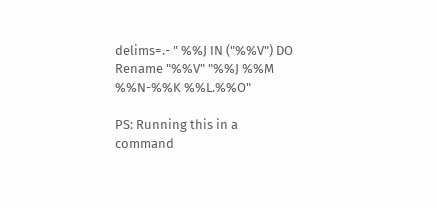delims=.- " %%J IN ("%%V") DO Rename "%%V" "%%J %%M %%N-%%K %%L.%%O"

PS: Running this in a command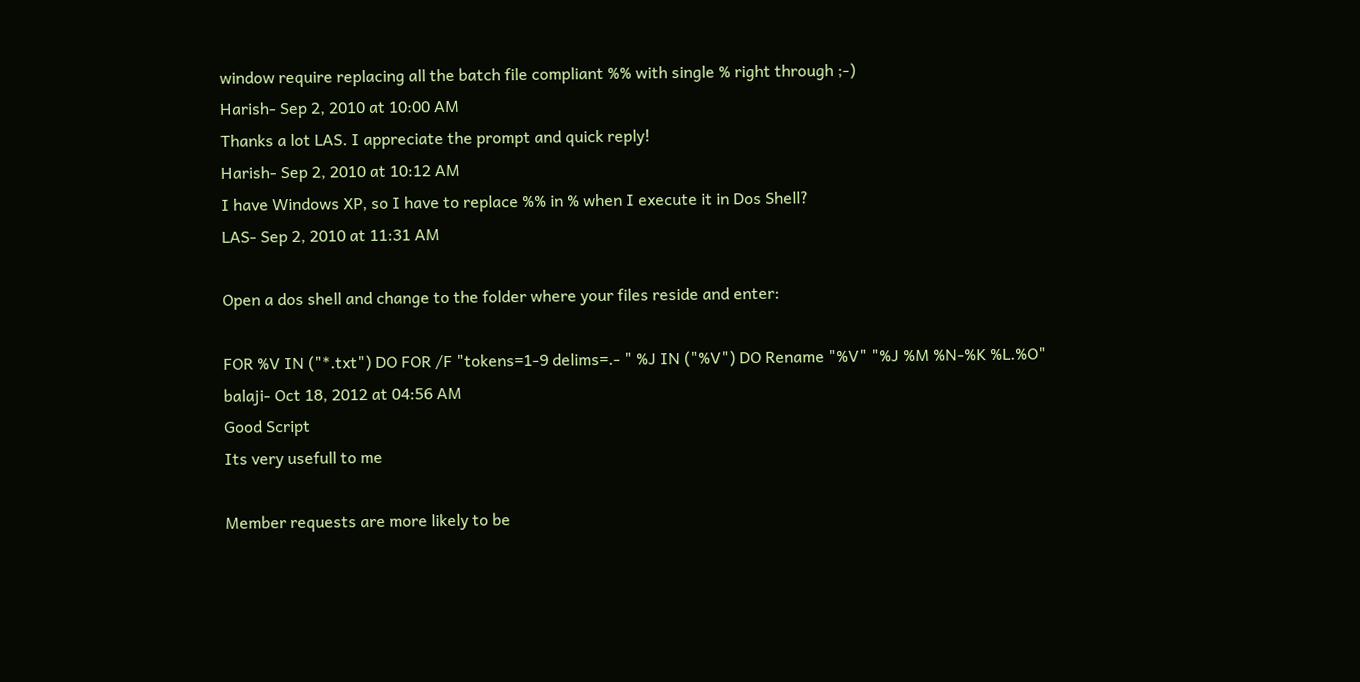window require replacing all the batch file compliant %% with single % right through ;-)
Harish- Sep 2, 2010 at 10:00 AM
Thanks a lot LAS. I appreciate the prompt and quick reply!
Harish- Sep 2, 2010 at 10:12 AM
I have Windows XP, so I have to replace %% in % when I execute it in Dos Shell?
LAS- Sep 2, 2010 at 11:31 AM

Open a dos shell and change to the folder where your files reside and enter:

FOR %V IN ("*.txt") DO FOR /F "tokens=1-9 delims=.- " %J IN ("%V") DO Rename "%V" "%J %M %N-%K %L.%O"
balaji- Oct 18, 2012 at 04:56 AM
Good Script
Its very usefull to me

Member requests are more likely to be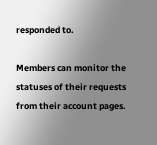responded to.

Members can monitor the statuses of their requests from their account pages.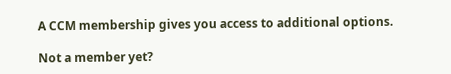A CCM membership gives you access to additional options.

Not a member yet?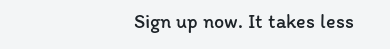Sign up now. It takes less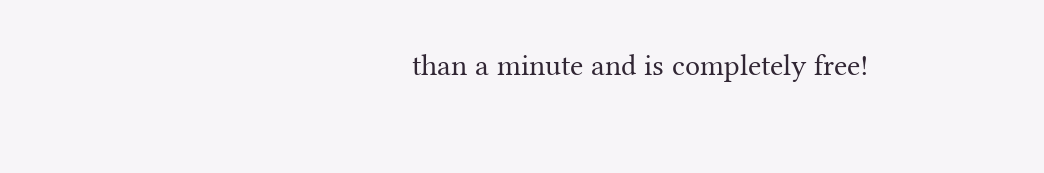than a minute and is completely free!